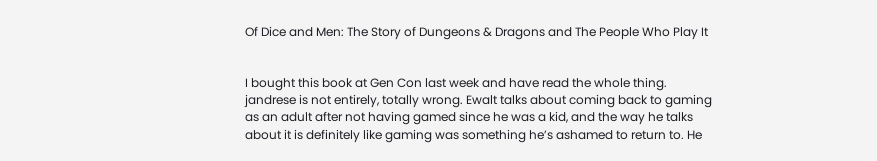Of Dice and Men: The Story of Dungeons & Dragons and The People Who Play It


I bought this book at Gen Con last week and have read the whole thing. jandrese is not entirely, totally wrong. Ewalt talks about coming back to gaming as an adult after not having gamed since he was a kid, and the way he talks about it is definitely like gaming was something he’s ashamed to return to. He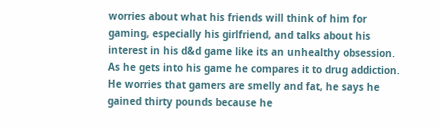worries about what his friends will think of him for gaming, especially his girlfriend, and talks about his interest in his d&d game like its an unhealthy obsession. As he gets into his game he compares it to drug addiction. He worries that gamers are smelly and fat, he says he gained thirty pounds because he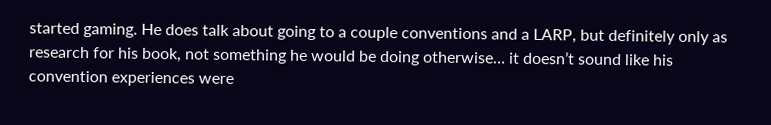started gaming. He does talk about going to a couple conventions and a LARP, but definitely only as research for his book, not something he would be doing otherwise… it doesn’t sound like his convention experiences were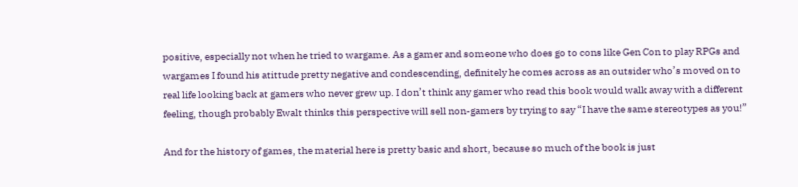positive, especially not when he tried to wargame. As a gamer and someone who does go to cons like Gen Con to play RPGs and wargames I found his atittude pretty negative and condescending, definitely he comes across as an outsider who’s moved on to real life looking back at gamers who never grew up. I don’t think any gamer who read this book would walk away with a different feeling, though probably Ewalt thinks this perspective will sell non-gamers by trying to say “I have the same stereotypes as you!”

And for the history of games, the material here is pretty basic and short, because so much of the book is just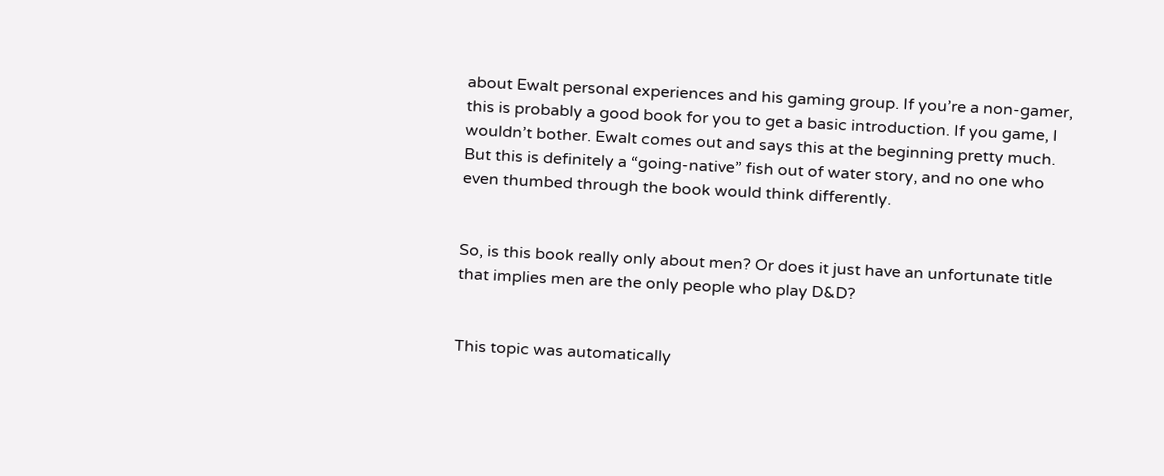about Ewalt personal experiences and his gaming group. If you’re a non-gamer, this is probably a good book for you to get a basic introduction. If you game, I wouldn’t bother. Ewalt comes out and says this at the beginning pretty much. But this is definitely a “going-native” fish out of water story, and no one who even thumbed through the book would think differently.


So, is this book really only about men? Or does it just have an unfortunate title that implies men are the only people who play D&D?


This topic was automatically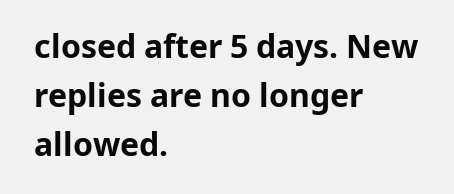closed after 5 days. New replies are no longer allowed.